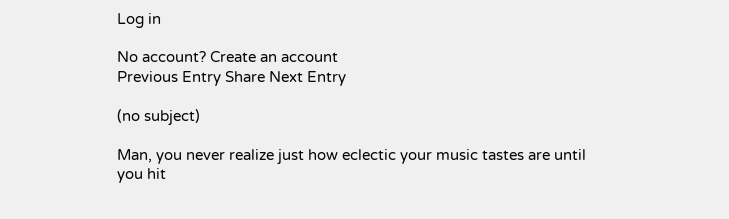Log in

No account? Create an account
Previous Entry Share Next Entry

(no subject)

Man, you never realize just how eclectic your music tastes are until you hit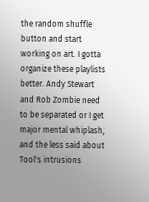the random shuffle button and start working on art. I gotta organize these playlists better. Andy Stewart and Rob Zombie need to be separated or I get major mental whiplash, and the less said about Tool's intrusions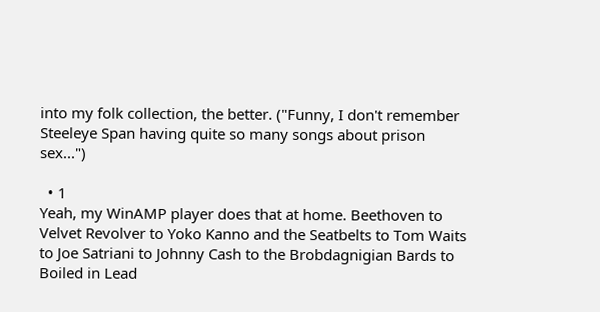into my folk collection, the better. ("Funny, I don't remember Steeleye Span having quite so many songs about prison sex...")

  • 1
Yeah, my WinAMP player does that at home. Beethoven to Velvet Revolver to Yoko Kanno and the Seatbelts to Tom Waits to Joe Satriani to Johnny Cash to the Brobdagnigian Bards to Boiled in Lead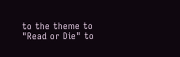to the theme to "Read or Die" to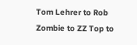Tom Lehrer to Rob Zombie to ZZ Top to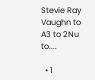Stevie Ray Vaughn to A3 to 2Nu to....

  • 1